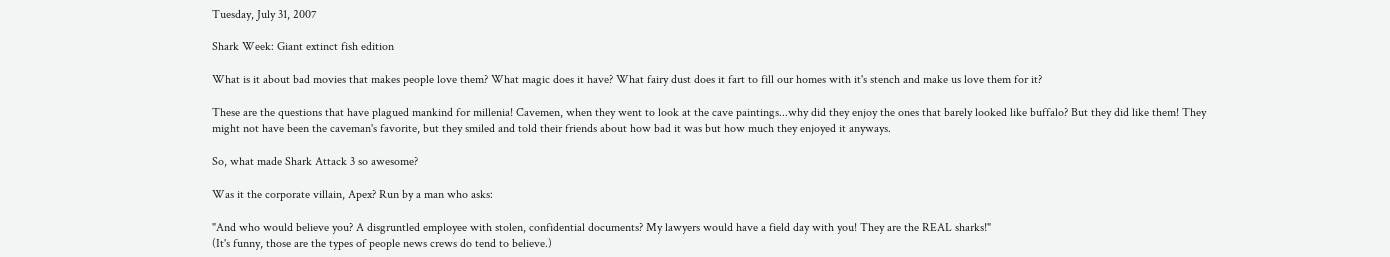Tuesday, July 31, 2007

Shark Week: Giant extinct fish edition

What is it about bad movies that makes people love them? What magic does it have? What fairy dust does it fart to fill our homes with it's stench and make us love them for it?

These are the questions that have plagued mankind for millenia! Cavemen, when they went to look at the cave paintings...why did they enjoy the ones that barely looked like buffalo? But they did like them! They might not have been the caveman's favorite, but they smiled and told their friends about how bad it was but how much they enjoyed it anyways.

So, what made Shark Attack 3 so awesome?

Was it the corporate villain, Apex? Run by a man who asks:

"And who would believe you? A disgruntled employee with stolen, confidential documents? My lawyers would have a field day with you! They are the REAL sharks!"
(It's funny, those are the types of people news crews do tend to believe.)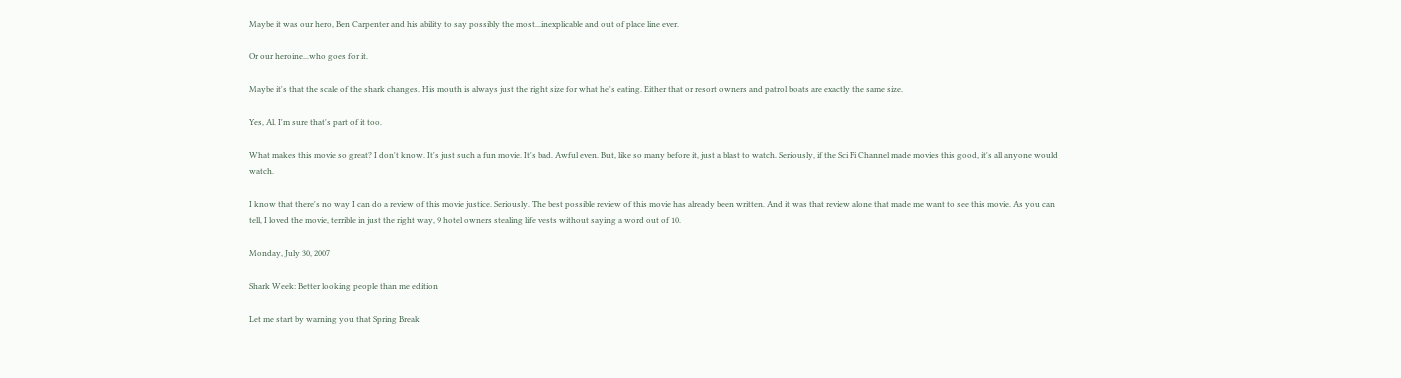Maybe it was our hero, Ben Carpenter and his ability to say possibly the most...inexplicable and out of place line ever.

Or our heroine...who goes for it.

Maybe it's that the scale of the shark changes. His mouth is always just the right size for what he's eating. Either that or resort owners and patrol boats are exactly the same size.

Yes, Al. I'm sure that's part of it too.

What makes this movie so great? I don't know. It's just such a fun movie. It's bad. Awful even. But, like so many before it, just a blast to watch. Seriously, if the Sci Fi Channel made movies this good, it's all anyone would watch.

I know that there's no way I can do a review of this movie justice. Seriously. The best possible review of this movie has already been written. And it was that review alone that made me want to see this movie. As you can tell, I loved the movie, terrible in just the right way, 9 hotel owners stealing life vests without saying a word out of 10.

Monday, July 30, 2007

Shark Week: Better looking people than me edition

Let me start by warning you that Spring Break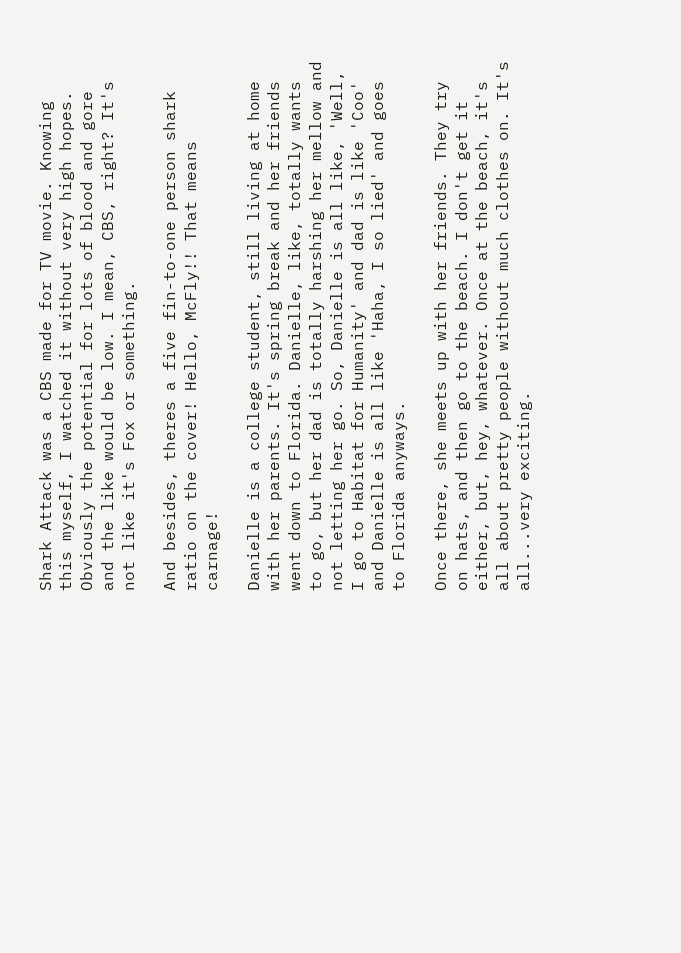Shark Attack was a CBS made for TV movie. Knowing this myself, I watched it without very high hopes. Obviously the potential for lots of blood and gore and the like would be low. I mean, CBS, right? It's not like it's Fox or something.

And besides, theres a five fin-to-one person shark ratio on the cover! Hello, McFly!! That means carnage!

Danielle is a college student, still living at home with her parents. It's spring break and her friends went down to Florida. Danielle, like, totally wants to go, but her dad is totally harshing her mellow and not letting her go. So, Danielle is all like, 'Well, I go to Habitat for Humanity' and dad is like 'Coo' and Danielle is all like 'Haha, I so lied' and goes to Florida anyways.

Once there, she meets up with her friends. They try on hats, and then go to the beach. I don't get it either, but, hey, whatever. Once at the beach, it's all about pretty people without much clothes on. It's all...very exciting.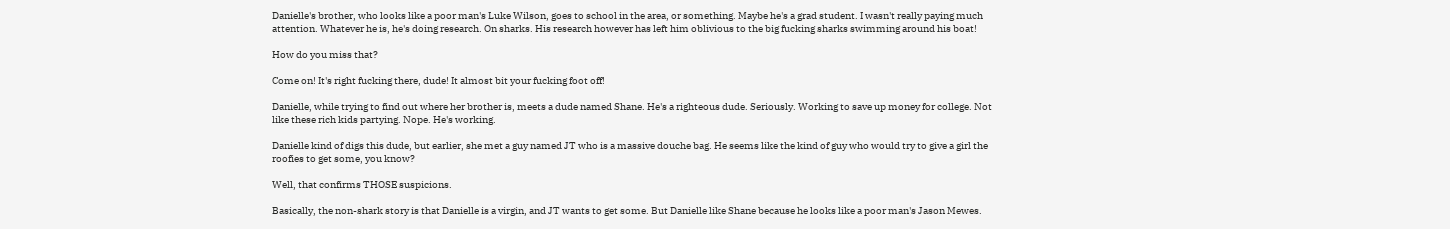Danielle's brother, who looks like a poor man's Luke Wilson, goes to school in the area, or something. Maybe he's a grad student. I wasn't really paying much attention. Whatever he is, he's doing research. On sharks. His research however has left him oblivious to the big fucking sharks swimming around his boat!

How do you miss that?

Come on! It's right fucking there, dude! It almost bit your fucking foot off!

Danielle, while trying to find out where her brother is, meets a dude named Shane. He's a righteous dude. Seriously. Working to save up money for college. Not like these rich kids partying. Nope. He's working.

Danielle kind of digs this dude, but earlier, she met a guy named JT who is a massive douche bag. He seems like the kind of guy who would try to give a girl the roofies to get some, you know?

Well, that confirms THOSE suspicions.

Basically, the non-shark story is that Danielle is a virgin, and JT wants to get some. But Danielle like Shane because he looks like a poor man's Jason Mewes.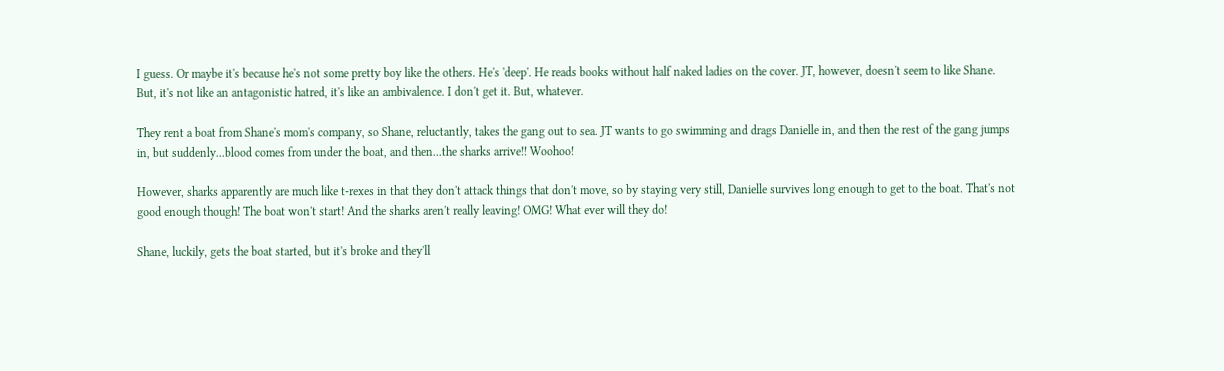I guess. Or maybe it's because he's not some pretty boy like the others. He's 'deep'. He reads books without half naked ladies on the cover. JT, however, doesn't seem to like Shane. But, it's not like an antagonistic hatred, it's like an ambivalence. I don't get it. But, whatever.

They rent a boat from Shane's mom's company, so Shane, reluctantly, takes the gang out to sea. JT wants to go swimming and drags Danielle in, and then the rest of the gang jumps in, but suddenly...blood comes from under the boat, and then...the sharks arrive!! Woohoo!

However, sharks apparently are much like t-rexes in that they don't attack things that don't move, so by staying very still, Danielle survives long enough to get to the boat. That's not good enough though! The boat won't start! And the sharks aren't really leaving! OMG! What ever will they do!

Shane, luckily, gets the boat started, but it's broke and they'll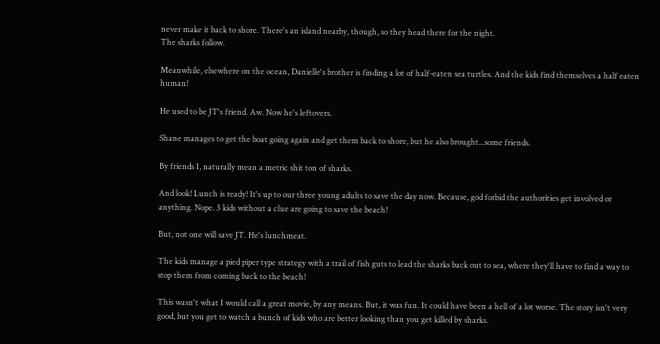never make it back to shore. There's an island nearby, though, so they head there for the night.
The sharks follow.

Meanwhile, elsewhere on the ocean, Danielle's brother is finding a lot of half-eaten sea turtles. And the kids find themselves a half eaten human!

He used to be JT's friend. Aw. Now he's leftovers.

Shane manages to get the boat going again and get them back to shore, but he also brought...some friends.

By friends I, naturally mean a metric shit ton of sharks.

And look! Lunch is ready! It's up to our three young adults to save the day now. Because, god forbid the authorities get involved or anything. Nope. 3 kids without a clue are going to save the beach!

But, not one will save JT. He's lunchmeat.

The kids manage a pied piper type strategy with a trail of fish guts to lead the sharks back out to sea, where they'll have to find a way to stop them from coming back to the beach!

This wasn't what I would call a great movie, by any means. But, it was fun. It could have been a hell of a lot worse. The story isn't very good, but you get to watch a bunch of kids who are better looking than you get killed by sharks.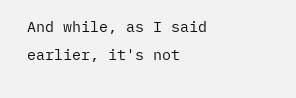And while, as I said earlier, it's not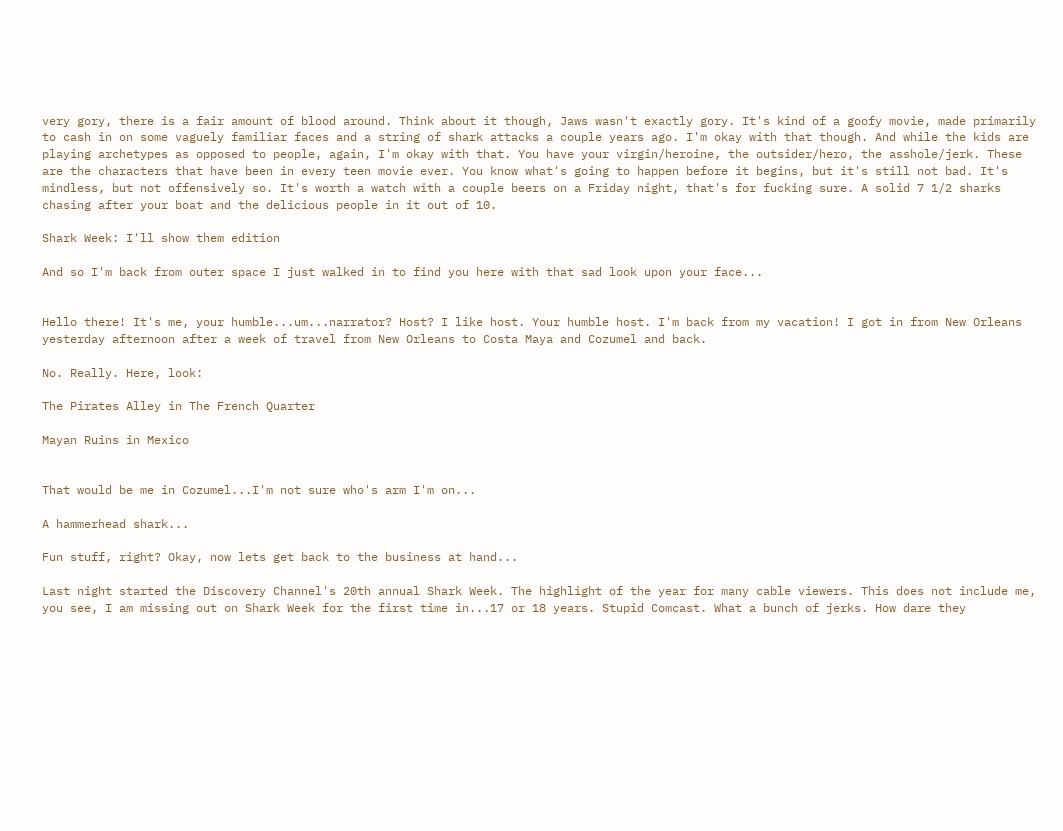very gory, there is a fair amount of blood around. Think about it though, Jaws wasn't exactly gory. It's kind of a goofy movie, made primarily to cash in on some vaguely familiar faces and a string of shark attacks a couple years ago. I'm okay with that though. And while the kids are playing archetypes as opposed to people, again, I'm okay with that. You have your virgin/heroine, the outsider/hero, the asshole/jerk. These are the characters that have been in every teen movie ever. You know what's going to happen before it begins, but it's still not bad. It's mindless, but not offensively so. It's worth a watch with a couple beers on a Friday night, that's for fucking sure. A solid 7 1/2 sharks chasing after your boat and the delicious people in it out of 10.

Shark Week: I'll show them edition

And so I'm back from outer space I just walked in to find you here with that sad look upon your face...


Hello there! It's me, your humble...um...narrator? Host? I like host. Your humble host. I'm back from my vacation! I got in from New Orleans yesterday afternoon after a week of travel from New Orleans to Costa Maya and Cozumel and back.

No. Really. Here, look:

The Pirates Alley in The French Quarter

Mayan Ruins in Mexico


That would be me in Cozumel...I'm not sure who's arm I'm on...

A hammerhead shark...

Fun stuff, right? Okay, now lets get back to the business at hand...

Last night started the Discovery Channel's 20th annual Shark Week. The highlight of the year for many cable viewers. This does not include me, you see, I am missing out on Shark Week for the first time in...17 or 18 years. Stupid Comcast. What a bunch of jerks. How dare they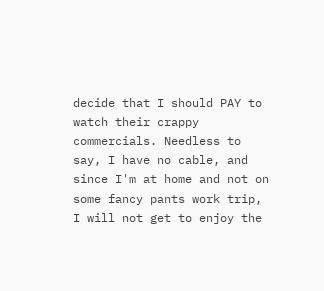decide that I should PAY to watch their crappy commercials. Needless to say, I have no cable, and since I'm at home and not on some fancy pants work trip, I will not get to enjoy the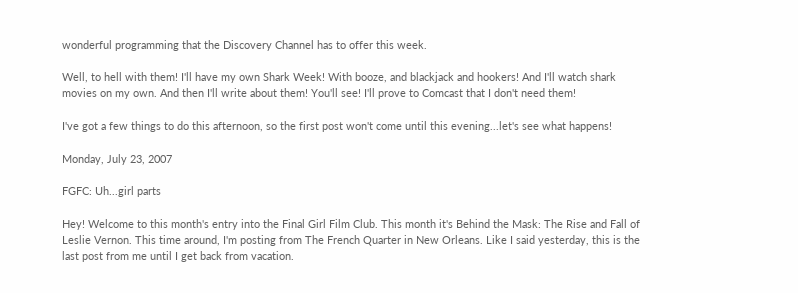wonderful programming that the Discovery Channel has to offer this week.

Well, to hell with them! I'll have my own Shark Week! With booze, and blackjack and hookers! And I'll watch shark movies on my own. And then I'll write about them! You'll see! I'll prove to Comcast that I don't need them!

I've got a few things to do this afternoon, so the first post won't come until this evening...let's see what happens!

Monday, July 23, 2007

FGFC: Uh...girl parts

Hey! Welcome to this month's entry into the Final Girl Film Club. This month it's Behind the Mask: The Rise and Fall of Leslie Vernon. This time around, I'm posting from The French Quarter in New Orleans. Like I said yesterday, this is the last post from me until I get back from vacation.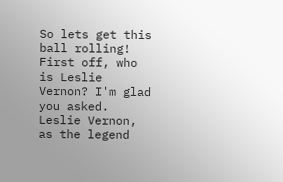So lets get this ball rolling! First off, who is Leslie Vernon? I'm glad you asked. Leslie Vernon, as the legend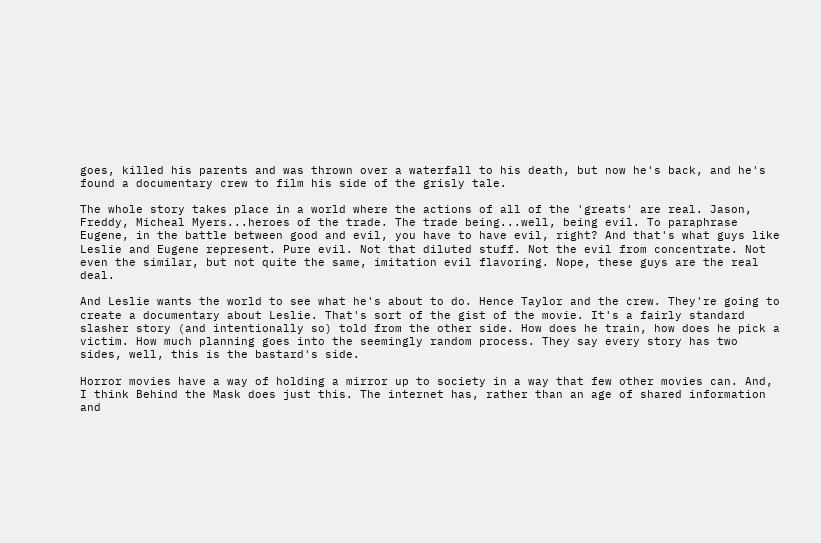goes, killed his parents and was thrown over a waterfall to his death, but now he's back, and he's found a documentary crew to film his side of the grisly tale.

The whole story takes place in a world where the actions of all of the 'greats' are real. Jason, Freddy, Micheal Myers...heroes of the trade. The trade being...well, being evil. To paraphrase Eugene, in the battle between good and evil, you have to have evil, right? And that's what guys like Leslie and Eugene represent. Pure evil. Not that diluted stuff. Not the evil from concentrate. Not even the similar, but not quite the same, imitation evil flavoring. Nope, these guys are the real deal.

And Leslie wants the world to see what he's about to do. Hence Taylor and the crew. They're going to create a documentary about Leslie. That's sort of the gist of the movie. It's a fairly standard slasher story (and intentionally so) told from the other side. How does he train, how does he pick a victim. How much planning goes into the seemingly random process. They say every story has two sides, well, this is the bastard's side.

Horror movies have a way of holding a mirror up to society in a way that few other movies can. And, I think Behind the Mask does just this. The internet has, rather than an age of shared information and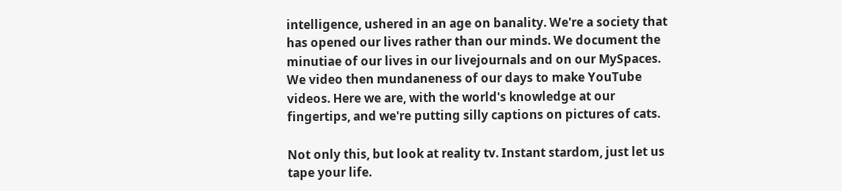intelligence, ushered in an age on banality. We're a society that has opened our lives rather than our minds. We document the minutiae of our lives in our livejournals and on our MySpaces. We video then mundaneness of our days to make YouTube videos. Here we are, with the world's knowledge at our fingertips, and we're putting silly captions on pictures of cats.

Not only this, but look at reality tv. Instant stardom, just let us tape your life.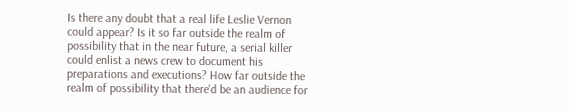Is there any doubt that a real life Leslie Vernon could appear? Is it so far outside the realm of possibility that in the near future, a serial killer could enlist a news crew to document his preparations and executions? How far outside the realm of possibility that there'd be an audience for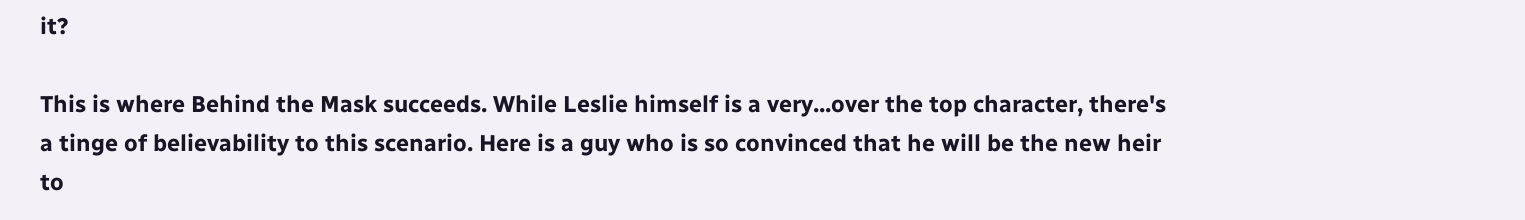it?

This is where Behind the Mask succeeds. While Leslie himself is a very...over the top character, there's a tinge of believability to this scenario. Here is a guy who is so convinced that he will be the new heir to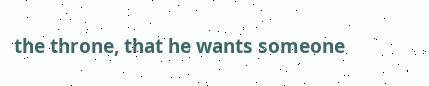the throne, that he wants someone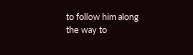to follow him along the way to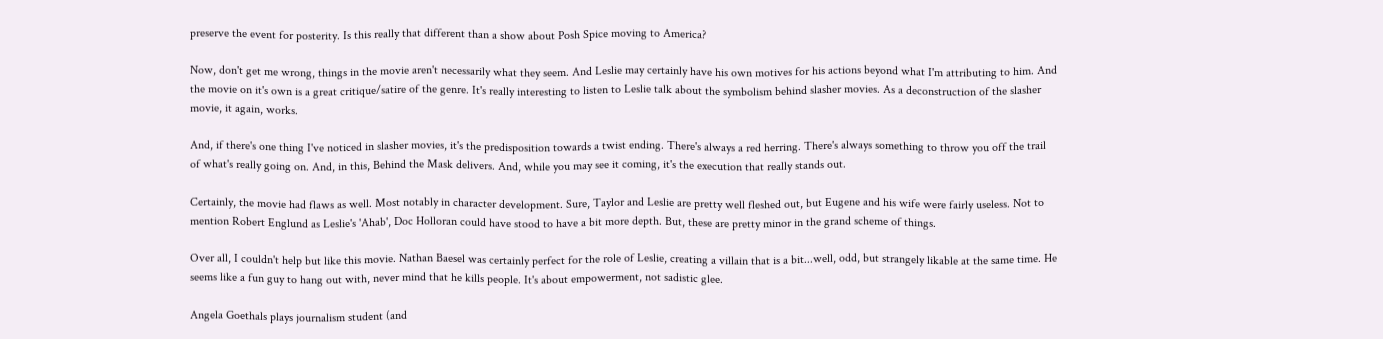preserve the event for posterity. Is this really that different than a show about Posh Spice moving to America?

Now, don't get me wrong, things in the movie aren't necessarily what they seem. And Leslie may certainly have his own motives for his actions beyond what I'm attributing to him. And the movie on it's own is a great critique/satire of the genre. It's really interesting to listen to Leslie talk about the symbolism behind slasher movies. As a deconstruction of the slasher movie, it again, works.

And, if there's one thing I've noticed in slasher movies, it's the predisposition towards a twist ending. There's always a red herring. There's always something to throw you off the trail of what's really going on. And, in this, Behind the Mask delivers. And, while you may see it coming, it's the execution that really stands out.

Certainly, the movie had flaws as well. Most notably in character development. Sure, Taylor and Leslie are pretty well fleshed out, but Eugene and his wife were fairly useless. Not to mention Robert Englund as Leslie's 'Ahab', Doc Holloran could have stood to have a bit more depth. But, these are pretty minor in the grand scheme of things.

Over all, I couldn't help but like this movie. Nathan Baesel was certainly perfect for the role of Leslie, creating a villain that is a bit...well, odd, but strangely likable at the same time. He seems like a fun guy to hang out with, never mind that he kills people. It's about empowerment, not sadistic glee.

Angela Goethals plays journalism student (and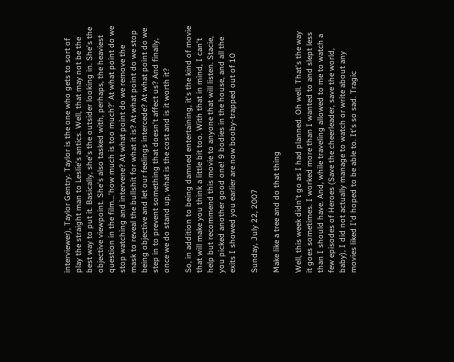interviewer), Taylor Gentry. Taylor is the one who gets to sort of play the straight man to Leslie's antics. Well, that may not be the best way to put it. Basically, she's the outsider looking in. She's the objective viewpoint. She's also tasked with, perhaps, the heaviest question in the film...'how much is too much?' At what point do we stop watching and intervene? At what point do we remove the mask to reveal the bullshit for what it is? At what point do we stop being objective and let our feelings intercede? At what point do we step in to prevent something that doesn't affect us? And finally, once we do stand up, what is the cost and is it worth it?

So, in addition to being damned entertaining, it's the kind of movie that will make you think a little bit too. With that in mind, I can't help but recommend this movie to anyone that will listen. Stacie, you picked another good one! 9 bodies in the house, and all the exits I showed you earlier are now booby-trapped out of 10

Sunday, July 22, 2007

Make like a tree and do that thing

Well, this week didn't go as I had planned. Oh well. That's the way it goes sometimes. I worked more than I wanted to and slept less than I should have. And, while traveling allowed to me to watch a few episodes of Heroes (Save the cheerleader, save the world, baby), I did not actually manage to watch or write about any movies liked I'd hoped to be able to. It's so sad. Tragic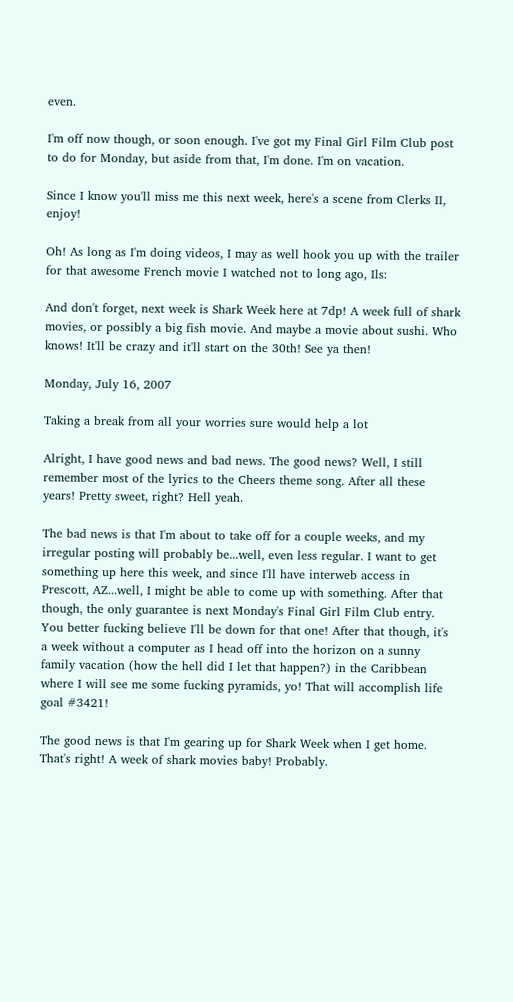even.

I'm off now though, or soon enough. I've got my Final Girl Film Club post to do for Monday, but aside from that, I'm done. I'm on vacation.

Since I know you'll miss me this next week, here's a scene from Clerks II, enjoy!

Oh! As long as I'm doing videos, I may as well hook you up with the trailer for that awesome French movie I watched not to long ago, Ils:

And don't forget, next week is Shark Week here at 7dp! A week full of shark movies, or possibly a big fish movie. And maybe a movie about sushi. Who knows! It'll be crazy and it'll start on the 30th! See ya then!

Monday, July 16, 2007

Taking a break from all your worries sure would help a lot

Alright, I have good news and bad news. The good news? Well, I still remember most of the lyrics to the Cheers theme song. After all these years! Pretty sweet, right? Hell yeah.

The bad news is that I'm about to take off for a couple weeks, and my irregular posting will probably be...well, even less regular. I want to get something up here this week, and since I'll have interweb access in Prescott, AZ...well, I might be able to come up with something. After that though, the only guarantee is next Monday's Final Girl Film Club entry. You better fucking believe I'll be down for that one! After that though, it's a week without a computer as I head off into the horizon on a sunny family vacation (how the hell did I let that happen?) in the Caribbean where I will see me some fucking pyramids, yo! That will accomplish life goal #3421!

The good news is that I'm gearing up for Shark Week when I get home. That's right! A week of shark movies baby! Probably.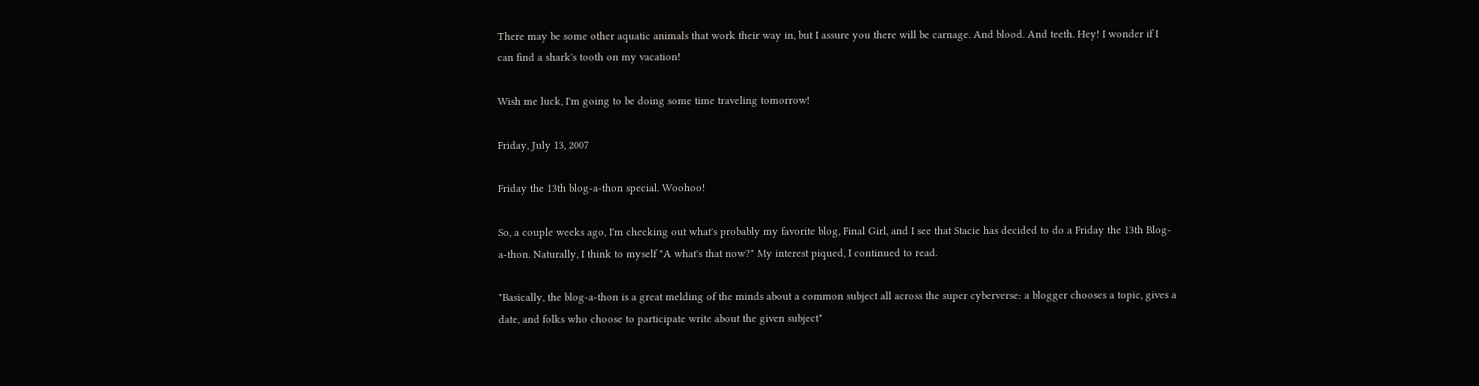There may be some other aquatic animals that work their way in, but I assure you there will be carnage. And blood. And teeth. Hey! I wonder if I can find a shark's tooth on my vacation!

Wish me luck, I'm going to be doing some time traveling tomorrow!

Friday, July 13, 2007

Friday the 13th blog-a-thon special. Woohoo!

So, a couple weeks ago, I'm checking out what's probably my favorite blog, Final Girl, and I see that Stacie has decided to do a Friday the 13th Blog-a-thon. Naturally, I think to myself "A what's that now?" My interest piqued, I continued to read.

"Basically, the blog-a-thon is a great melding of the minds about a common subject all across the super cyberverse: a blogger chooses a topic, gives a date, and folks who choose to participate write about the given subject"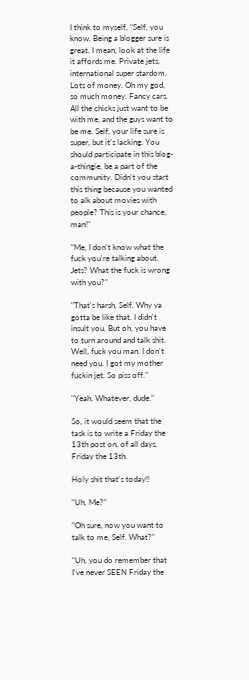I think to myself, "Self, you know. Being a blogger sure is great. I mean, look at the life it affords me. Private jets, international super stardom. Lots of money. Oh my god, so much money. Fancy cars. All the chicks just want to be with me, and the guys want to be me. Self, your life sure is super, but it's lacking. You should participate in this blog-a-thingie, be a part of the community. Didn't you start this thing because you wanted to alk about movies with people? This is your chance, man!"

"Me, I don't know what the fuck you're talking about. Jets? What the fuck is wrong with you?"

"That's harsh, Self. Why ya gotta be like that. I didn't insult you. But oh, you have to turn around and talk shit. Well, fuck you man. I don't need you. I got my mother fuckin jet. So piss off."

"Yeah. Whatever, dude."

So, it would seem that the task is to write a Friday the 13th post on, of all days, Friday the 13th.

Holy shit that's today!!

"Uh, Me?"

"Oh sure, now you want to talk to me, Self. What?"

"Uh, you do remember that I've never SEEN Friday the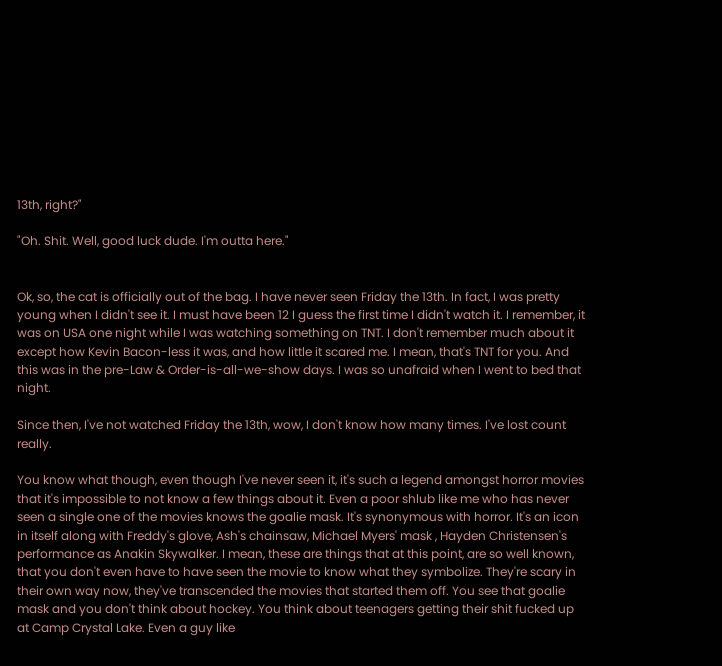13th, right?"

"Oh. Shit. Well, good luck dude. I'm outta here."


Ok, so, the cat is officially out of the bag. I have never seen Friday the 13th. In fact, I was pretty young when I didn't see it. I must have been 12 I guess the first time I didn't watch it. I remember, it was on USA one night while I was watching something on TNT. I don't remember much about it except how Kevin Bacon-less it was, and how little it scared me. I mean, that's TNT for you. And this was in the pre-Law & Order-is-all-we-show days. I was so unafraid when I went to bed that night.

Since then, I've not watched Friday the 13th, wow, I don't know how many times. I've lost count really.

You know what though, even though I've never seen it, it's such a legend amongst horror movies that it's impossible to not know a few things about it. Even a poor shlub like me who has never seen a single one of the movies knows the goalie mask. It's synonymous with horror. It's an icon in itself along with Freddy's glove, Ash's chainsaw, Michael Myers' mask , Hayden Christensen's performance as Anakin Skywalker. I mean, these are things that at this point, are so well known, that you don't even have to have seen the movie to know what they symbolize. They're scary in their own way now, they've transcended the movies that started them off. You see that goalie mask and you don't think about hockey. You think about teenagers getting their shit fucked up at Camp Crystal Lake. Even a guy like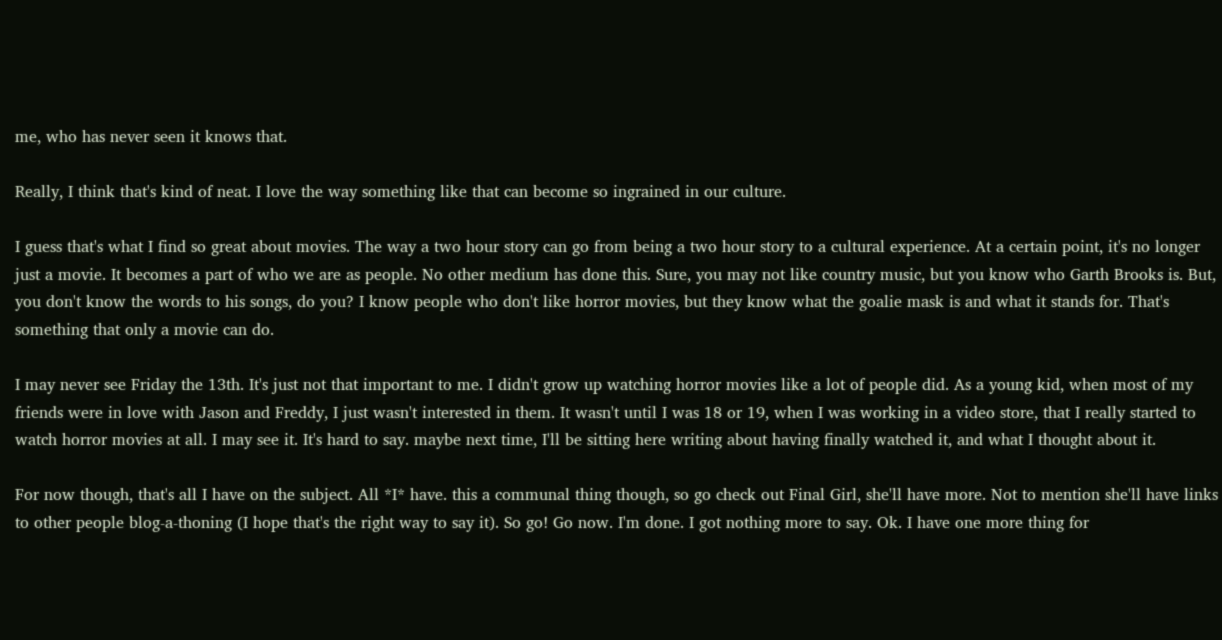me, who has never seen it knows that.

Really, I think that's kind of neat. I love the way something like that can become so ingrained in our culture.

I guess that's what I find so great about movies. The way a two hour story can go from being a two hour story to a cultural experience. At a certain point, it's no longer just a movie. It becomes a part of who we are as people. No other medium has done this. Sure, you may not like country music, but you know who Garth Brooks is. But, you don't know the words to his songs, do you? I know people who don't like horror movies, but they know what the goalie mask is and what it stands for. That's something that only a movie can do.

I may never see Friday the 13th. It's just not that important to me. I didn't grow up watching horror movies like a lot of people did. As a young kid, when most of my friends were in love with Jason and Freddy, I just wasn't interested in them. It wasn't until I was 18 or 19, when I was working in a video store, that I really started to watch horror movies at all. I may see it. It's hard to say. maybe next time, I'll be sitting here writing about having finally watched it, and what I thought about it.

For now though, that's all I have on the subject. All *I* have. this a communal thing though, so go check out Final Girl, she'll have more. Not to mention she'll have links to other people blog-a-thoning (I hope that's the right way to say it). So go! Go now. I'm done. I got nothing more to say. Ok. I have one more thing for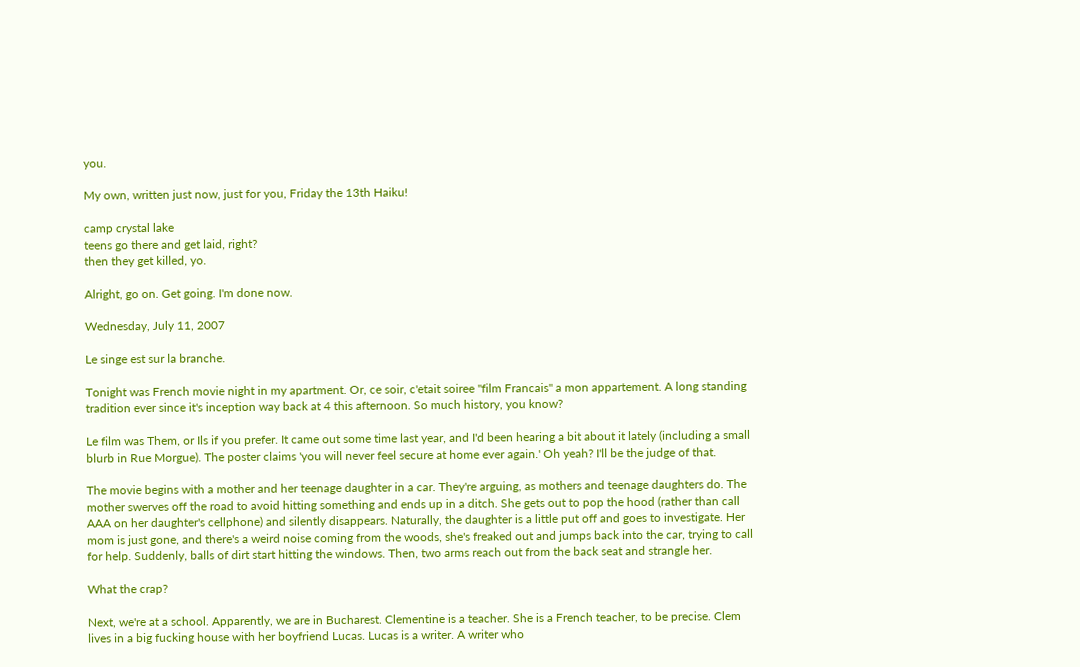you.

My own, written just now, just for you, Friday the 13th Haiku!

camp crystal lake
teens go there and get laid, right?
then they get killed, yo.

Alright, go on. Get going. I'm done now.

Wednesday, July 11, 2007

Le singe est sur la branche.

Tonight was French movie night in my apartment. Or, ce soir, c'etait soiree "film Francais" a mon appartement. A long standing tradition ever since it's inception way back at 4 this afternoon. So much history, you know?

Le film was Them, or Ils if you prefer. It came out some time last year, and I'd been hearing a bit about it lately (including a small blurb in Rue Morgue). The poster claims 'you will never feel secure at home ever again.' Oh yeah? I'll be the judge of that.

The movie begins with a mother and her teenage daughter in a car. They're arguing, as mothers and teenage daughters do. The mother swerves off the road to avoid hitting something and ends up in a ditch. She gets out to pop the hood (rather than call AAA on her daughter's cellphone) and silently disappears. Naturally, the daughter is a little put off and goes to investigate. Her mom is just gone, and there's a weird noise coming from the woods, she's freaked out and jumps back into the car, trying to call for help. Suddenly, balls of dirt start hitting the windows. Then, two arms reach out from the back seat and strangle her.

What the crap?

Next, we're at a school. Apparently, we are in Bucharest. Clementine is a teacher. She is a French teacher, to be precise. Clem lives in a big fucking house with her boyfriend Lucas. Lucas is a writer. A writer who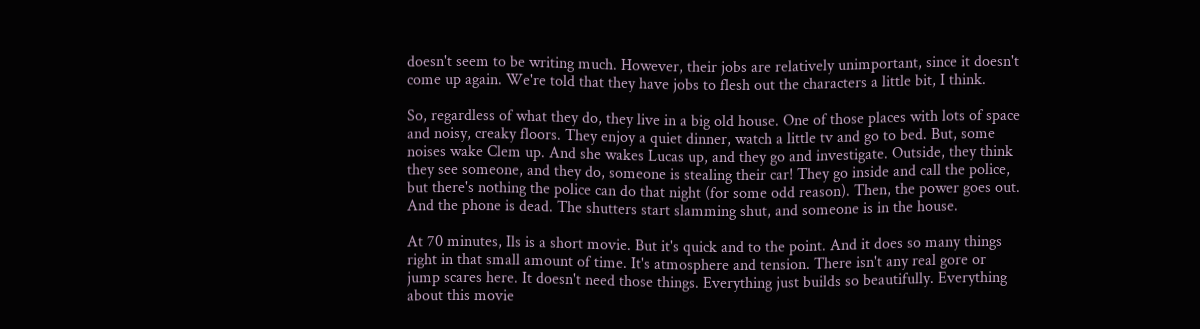doesn't seem to be writing much. However, their jobs are relatively unimportant, since it doesn't come up again. We're told that they have jobs to flesh out the characters a little bit, I think.

So, regardless of what they do, they live in a big old house. One of those places with lots of space and noisy, creaky floors. They enjoy a quiet dinner, watch a little tv and go to bed. But, some noises wake Clem up. And she wakes Lucas up, and they go and investigate. Outside, they think they see someone, and they do, someone is stealing their car! They go inside and call the police, but there's nothing the police can do that night (for some odd reason). Then, the power goes out. And the phone is dead. The shutters start slamming shut, and someone is in the house.

At 70 minutes, Ils is a short movie. But it's quick and to the point. And it does so many things right in that small amount of time. It's atmosphere and tension. There isn't any real gore or jump scares here. It doesn't need those things. Everything just builds so beautifully. Everything about this movie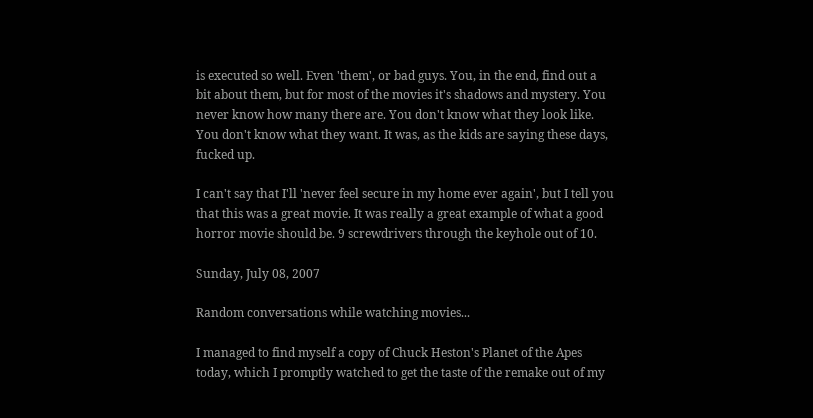is executed so well. Even 'them', or bad guys. You, in the end, find out a bit about them, but for most of the movies it's shadows and mystery. You never know how many there are. You don't know what they look like. You don't know what they want. It was, as the kids are saying these days, fucked up.

I can't say that I'll 'never feel secure in my home ever again', but I tell you that this was a great movie. It was really a great example of what a good horror movie should be. 9 screwdrivers through the keyhole out of 10.

Sunday, July 08, 2007

Random conversations while watching movies...

I managed to find myself a copy of Chuck Heston's Planet of the Apes today, which I promptly watched to get the taste of the remake out of my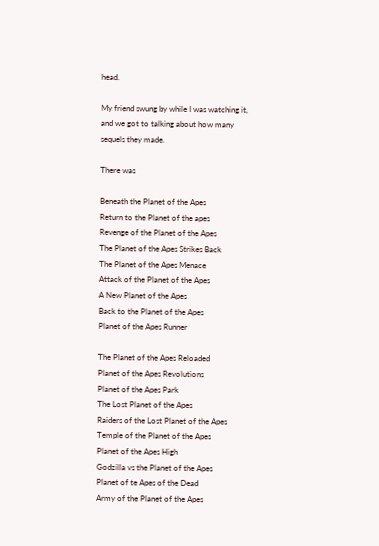head.

My friend swung by while I was watching it, and we got to talking about how many sequels they made.

There was

Beneath the Planet of the Apes
Return to the Planet of the apes
Revenge of the Planet of the Apes
The Planet of the Apes Strikes Back
The Planet of the Apes Menace
Attack of the Planet of the Apes
A New Planet of the Apes
Back to the Planet of the Apes
Planet of the Apes Runner

The Planet of the Apes Reloaded
Planet of the Apes Revolutions
Planet of the Apes Park
The Lost Planet of the Apes
Raiders of the Lost Planet of the Apes
Temple of the Planet of the Apes
Planet of the Apes High
Godzilla vs the Planet of the Apes
Planet of te Apes of the Dead
Army of the Planet of the Apes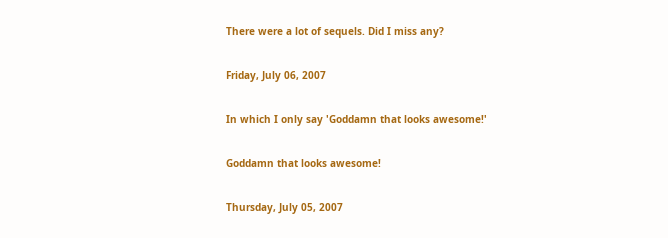There were a lot of sequels. Did I miss any?

Friday, July 06, 2007

In which I only say 'Goddamn that looks awesome!'

Goddamn that looks awesome!

Thursday, July 05, 2007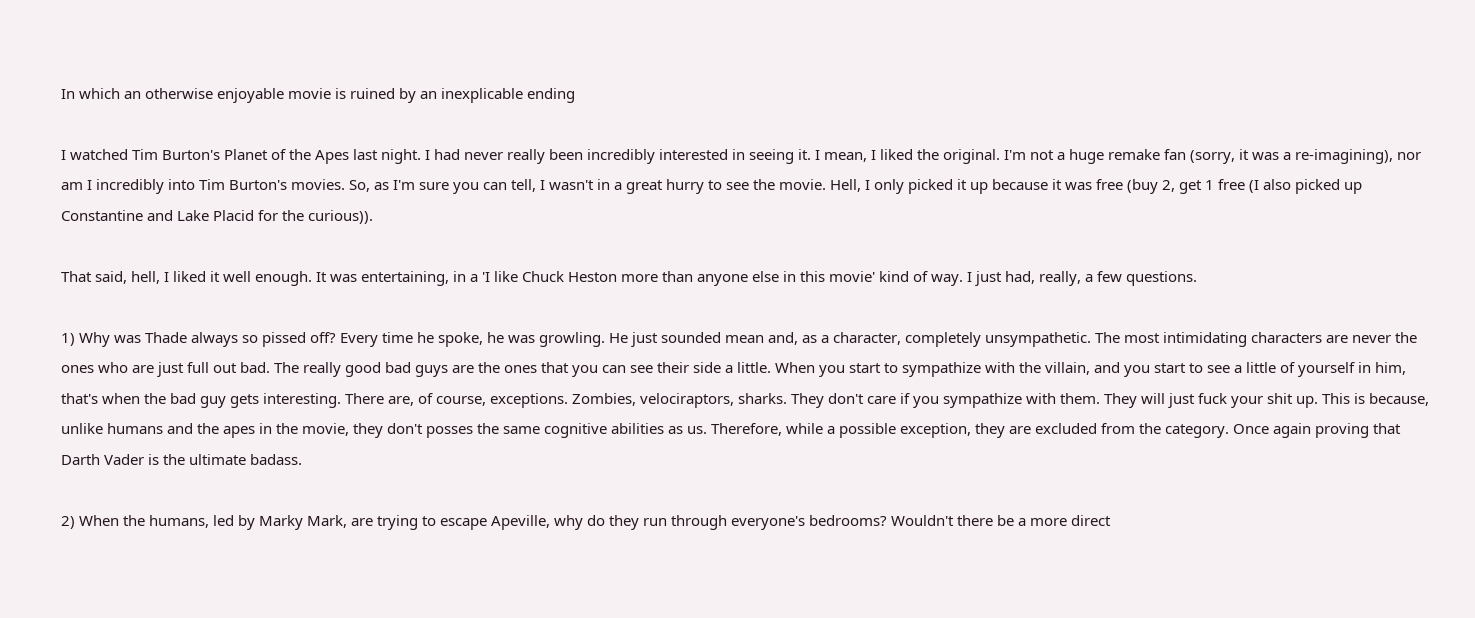In which an otherwise enjoyable movie is ruined by an inexplicable ending

I watched Tim Burton's Planet of the Apes last night. I had never really been incredibly interested in seeing it. I mean, I liked the original. I'm not a huge remake fan (sorry, it was a re-imagining), nor am I incredibly into Tim Burton's movies. So, as I'm sure you can tell, I wasn't in a great hurry to see the movie. Hell, I only picked it up because it was free (buy 2, get 1 free (I also picked up Constantine and Lake Placid for the curious)).

That said, hell, I liked it well enough. It was entertaining, in a 'I like Chuck Heston more than anyone else in this movie' kind of way. I just had, really, a few questions.

1) Why was Thade always so pissed off? Every time he spoke, he was growling. He just sounded mean and, as a character, completely unsympathetic. The most intimidating characters are never the ones who are just full out bad. The really good bad guys are the ones that you can see their side a little. When you start to sympathize with the villain, and you start to see a little of yourself in him, that's when the bad guy gets interesting. There are, of course, exceptions. Zombies, velociraptors, sharks. They don't care if you sympathize with them. They will just fuck your shit up. This is because, unlike humans and the apes in the movie, they don't posses the same cognitive abilities as us. Therefore, while a possible exception, they are excluded from the category. Once again proving that Darth Vader is the ultimate badass.

2) When the humans, led by Marky Mark, are trying to escape Apeville, why do they run through everyone's bedrooms? Wouldn't there be a more direct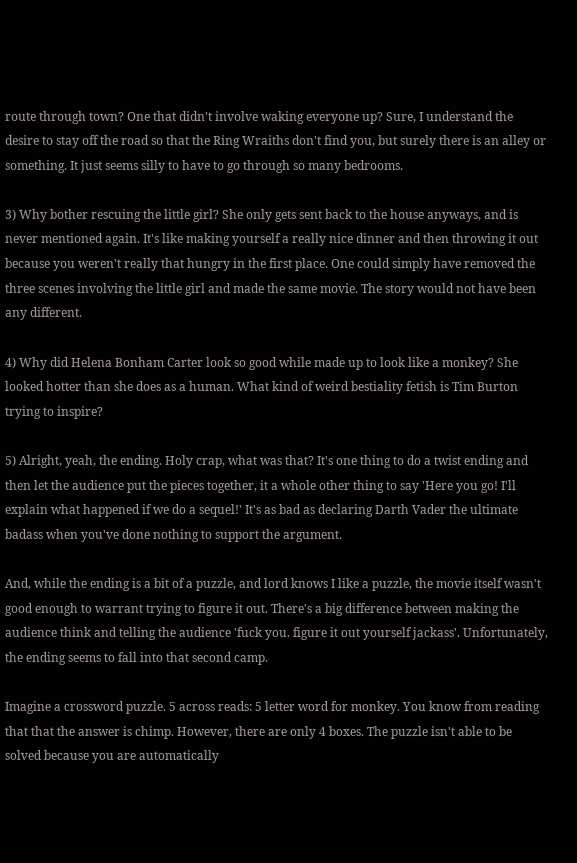route through town? One that didn't involve waking everyone up? Sure, I understand the desire to stay off the road so that the Ring Wraiths don't find you, but surely there is an alley or something. It just seems silly to have to go through so many bedrooms.

3) Why bother rescuing the little girl? She only gets sent back to the house anyways, and is never mentioned again. It's like making yourself a really nice dinner and then throwing it out because you weren't really that hungry in the first place. One could simply have removed the three scenes involving the little girl and made the same movie. The story would not have been any different.

4) Why did Helena Bonham Carter look so good while made up to look like a monkey? She looked hotter than she does as a human. What kind of weird bestiality fetish is Tim Burton trying to inspire?

5) Alright, yeah, the ending. Holy crap, what was that? It's one thing to do a twist ending and then let the audience put the pieces together, it a whole other thing to say 'Here you go! I'll explain what happened if we do a sequel!' It's as bad as declaring Darth Vader the ultimate badass when you've done nothing to support the argument.

And, while the ending is a bit of a puzzle, and lord knows I like a puzzle, the movie itself wasn't good enough to warrant trying to figure it out. There's a big difference between making the audience think and telling the audience 'fuck you. figure it out yourself jackass'. Unfortunately, the ending seems to fall into that second camp.

Imagine a crossword puzzle. 5 across reads: 5 letter word for monkey. You know from reading that that the answer is chimp. However, there are only 4 boxes. The puzzle isn't able to be solved because you are automatically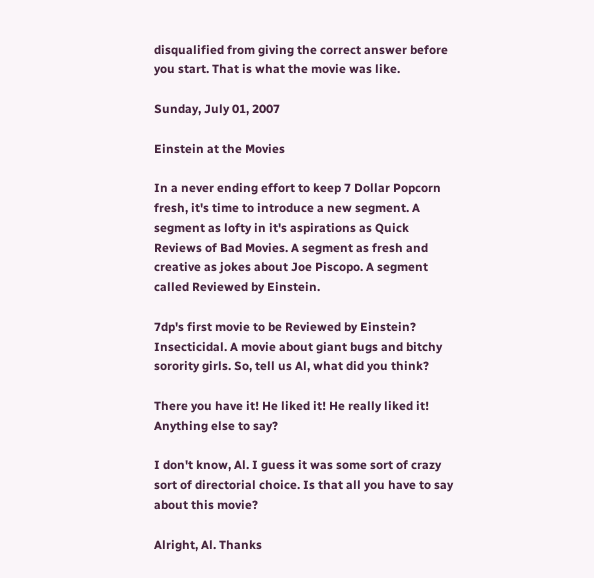disqualified from giving the correct answer before you start. That is what the movie was like.

Sunday, July 01, 2007

Einstein at the Movies

In a never ending effort to keep 7 Dollar Popcorn fresh, it's time to introduce a new segment. A segment as lofty in it's aspirations as Quick Reviews of Bad Movies. A segment as fresh and creative as jokes about Joe Piscopo. A segment called Reviewed by Einstein.

7dp's first movie to be Reviewed by Einstein? Insecticidal. A movie about giant bugs and bitchy sorority girls. So, tell us Al, what did you think?

There you have it! He liked it! He really liked it! Anything else to say?

I don't know, Al. I guess it was some sort of crazy sort of directorial choice. Is that all you have to say about this movie?

Alright, Al. Thanks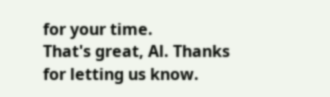for your time.
That's great, Al. Thanks for letting us know.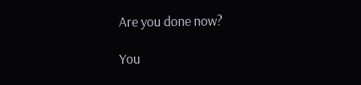Are you done now?

You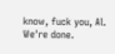know, fuck you, Al. We're done.